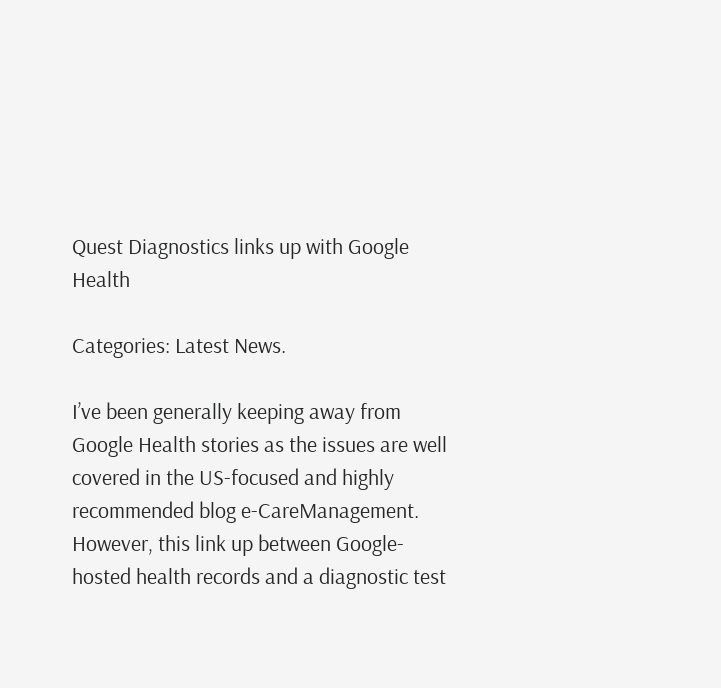Quest Diagnostics links up with Google Health

Categories: Latest News.

I’ve been generally keeping away from Google Health stories as the issues are well covered in the US-focused and highly recommended blog e-CareManagement. However, this link up between Google-hosted health records and a diagnostic test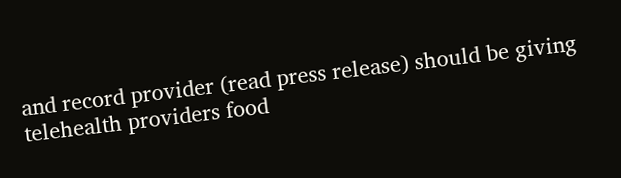and record provider (read press release) should be giving telehealth providers food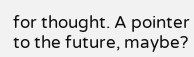for thought. A pointer to the future, maybe?